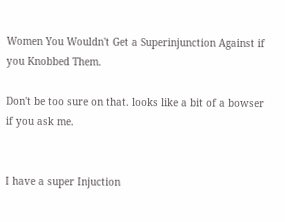Women You Wouldn't Get a Superinjunction Against if you Knobbed Them.

Don't be too sure on that. looks like a bit of a bowser if you ask me.


I have a super Injuction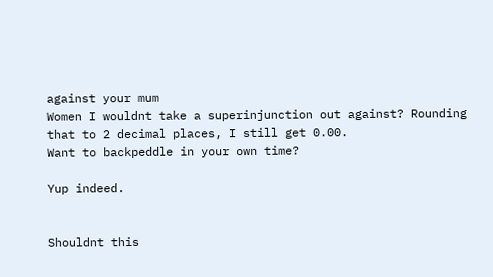against your mum
Women I wouldnt take a superinjunction out against? Rounding that to 2 decimal places, I still get 0.00.
Want to backpeddle in your own time?

Yup indeed.


Shouldnt this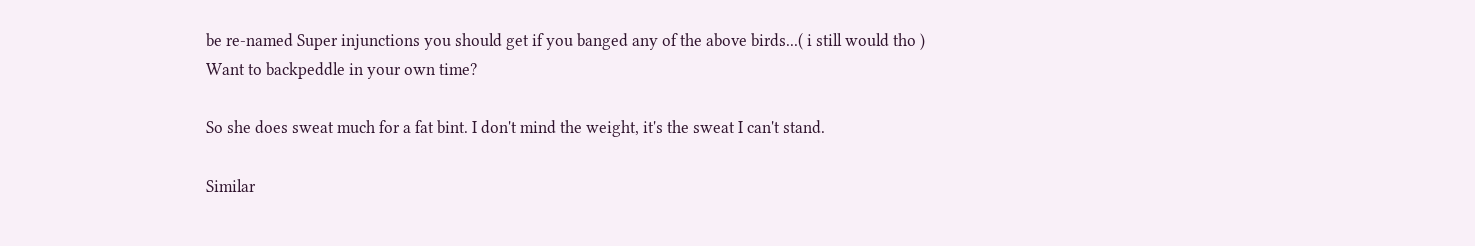be re-named Super injunctions you should get if you banged any of the above birds...( i still would tho )
Want to backpeddle in your own time?

So she does sweat much for a fat bint. I don't mind the weight, it's the sweat I can't stand.

Similar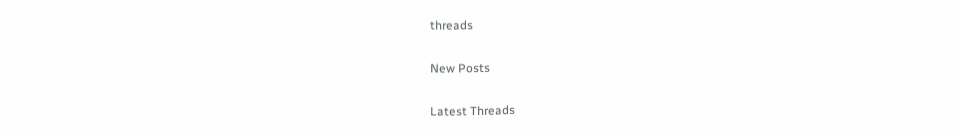threads

New Posts

Latest Threads